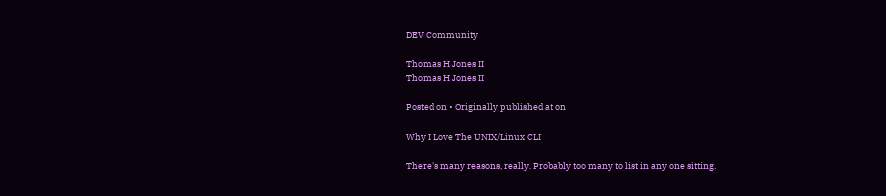DEV Community

Thomas H Jones II
Thomas H Jones II

Posted on • Originally published at on

Why I Love The UNIX/Linux CLI

There's many reasons, really. Probably too many to list in any one sitting.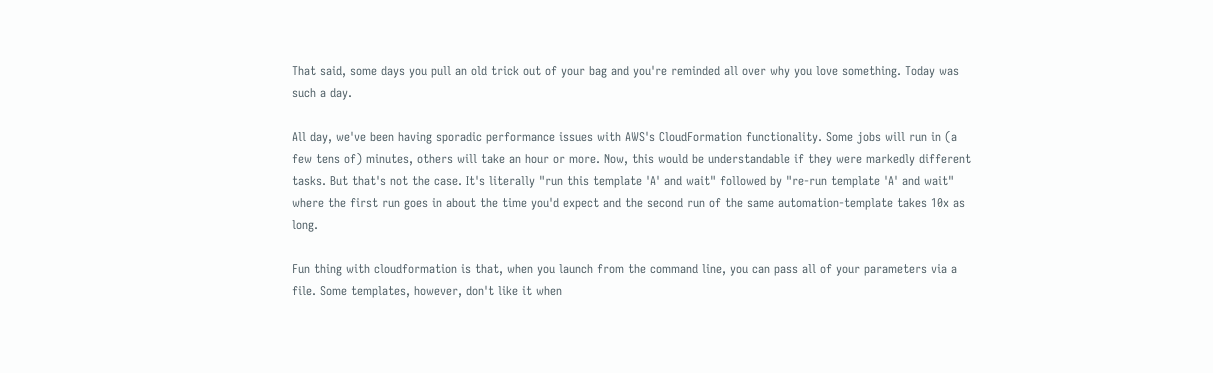That said, some days you pull an old trick out of your bag and you're reminded all over why you love something. Today was such a day.

All day, we've been having sporadic performance issues with AWS's CloudFormation functionality. Some jobs will run in (a few tens of) minutes, others will take an hour or more. Now, this would be understandable if they were markedly different tasks. But that's not the case. It's literally "run this template 'A' and wait" followed by "re-run template 'A' and wait" where the first run goes in about the time you'd expect and the second run of the same automation-template takes 10x as long.

Fun thing with cloudformation is that, when you launch from the command line, you can pass all of your parameters via a file. Some templates, however, don't like it when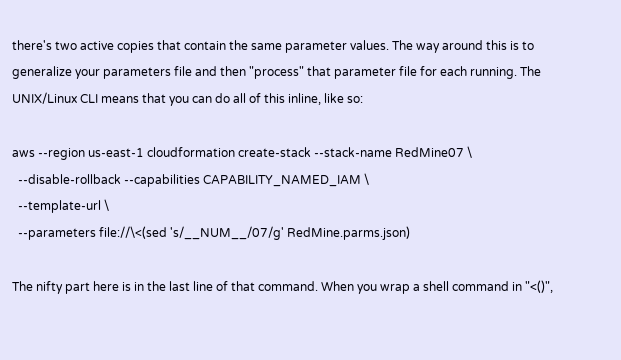there's two active copies that contain the same parameter values. The way around this is to generalize your parameters file and then "process" that parameter file for each running. The UNIX/Linux CLI means that you can do all of this inline, like so:

aws --region us-east-1 cloudformation create-stack --stack-name RedMine07 \
  --disable-rollback --capabilities CAPABILITY_NAMED_IAM \
  --template-url \
  --parameters file://\<(sed 's/__NUM__/07/g' RedMine.parms.json)

The nifty part here is in the last line of that command. When you wrap a shell command in "<()",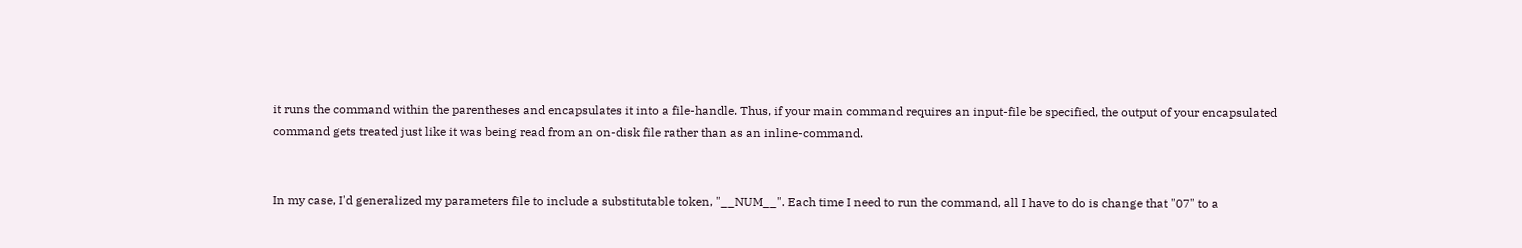it runs the command within the parentheses and encapsulates it into a file-handle. Thus, if your main command requires an input-file be specified, the output of your encapsulated command gets treated just like it was being read from an on-disk file rather than as an inline-command.


In my case, I'd generalized my parameters file to include a substitutable token, "__NUM__". Each time I need to run the command, all I have to do is change that "07" to a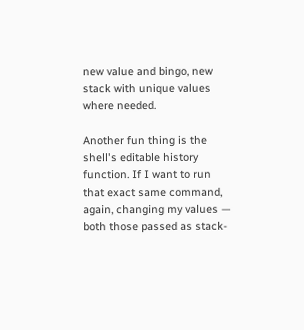new value and bingo, new stack with unique values where needed.

Another fun thing is the shell's editable history function. If I want to run that exact same command, again, changing my values — both those passed as stack-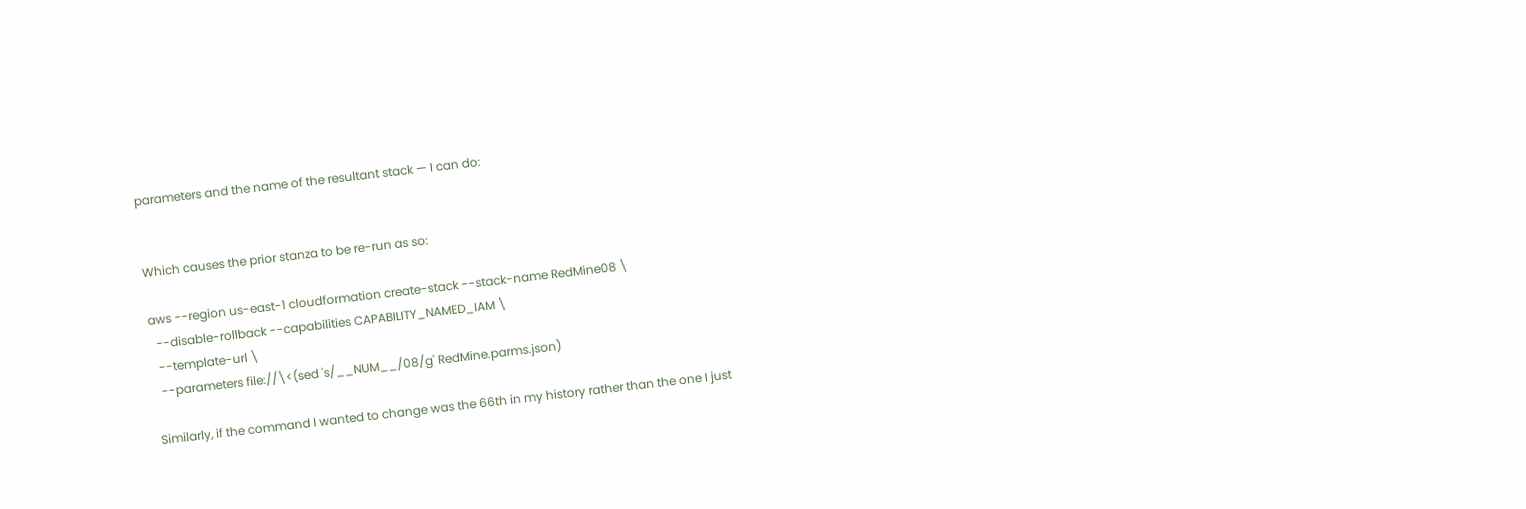parameters and the name of the resultant stack — I can do:


Which causes the prior stanza to be re-run as so:

aws --region us-east-1 cloudformation create-stack --stack-name RedMine08 \
  --disable-rollback --capabilities CAPABILITY_NAMED_IAM \
  --template-url \
  --parameters file://\<(sed 's/__NUM__/08/g' RedMine.parms.json)

Similarly, if the command I wanted to change was the 66th in my history rather than the one I just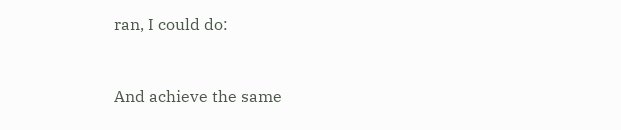ran, I could do:


And achieve the same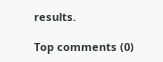results.

Top comments (0)